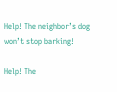Help! The neighbor’s dog won’t stop barking!

Help! The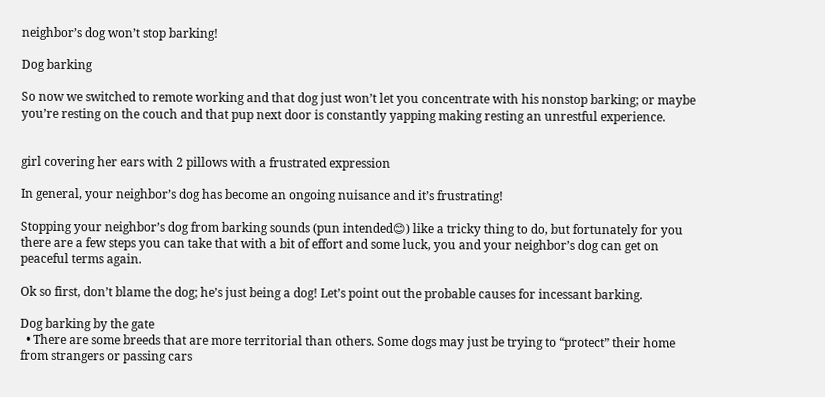neighbor’s dog won’t stop barking!

Dog barking

So now we switched to remote working and that dog just won’t let you concentrate with his nonstop barking; or maybe you’re resting on the couch and that pup next door is constantly yapping making resting an unrestful experience.


girl covering her ears with 2 pillows with a frustrated expression

In general, your neighbor’s dog has become an ongoing nuisance and it’s frustrating!

Stopping your neighbor’s dog from barking sounds (pun intended😊) like a tricky thing to do, but fortunately for you there are a few steps you can take that with a bit of effort and some luck, you and your neighbor’s dog can get on peaceful terms again.

Ok so first, don’t blame the dog; he’s just being a dog! Let’s point out the probable causes for incessant barking.

Dog barking by the gate
  • There are some breeds that are more territorial than others. Some dogs may just be trying to “protect” their home from strangers or passing cars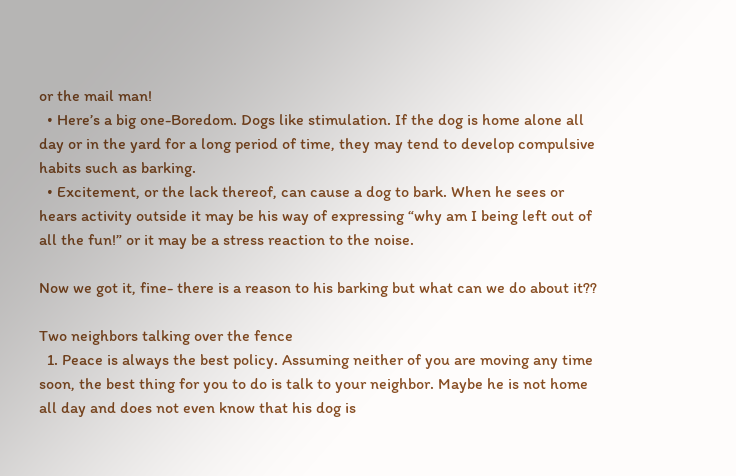or the mail man!
  • Here’s a big one-Boredom. Dogs like stimulation. If the dog is home alone all day or in the yard for a long period of time, they may tend to develop compulsive habits such as barking.
  • Excitement, or the lack thereof, can cause a dog to bark. When he sees or hears activity outside it may be his way of expressing “why am I being left out of all the fun!” or it may be a stress reaction to the noise.

Now we got it, fine- there is a reason to his barking but what can we do about it??

Two neighbors talking over the fence
  1. Peace is always the best policy. Assuming neither of you are moving any time soon, the best thing for you to do is talk to your neighbor. Maybe he is not home all day and does not even know that his dog is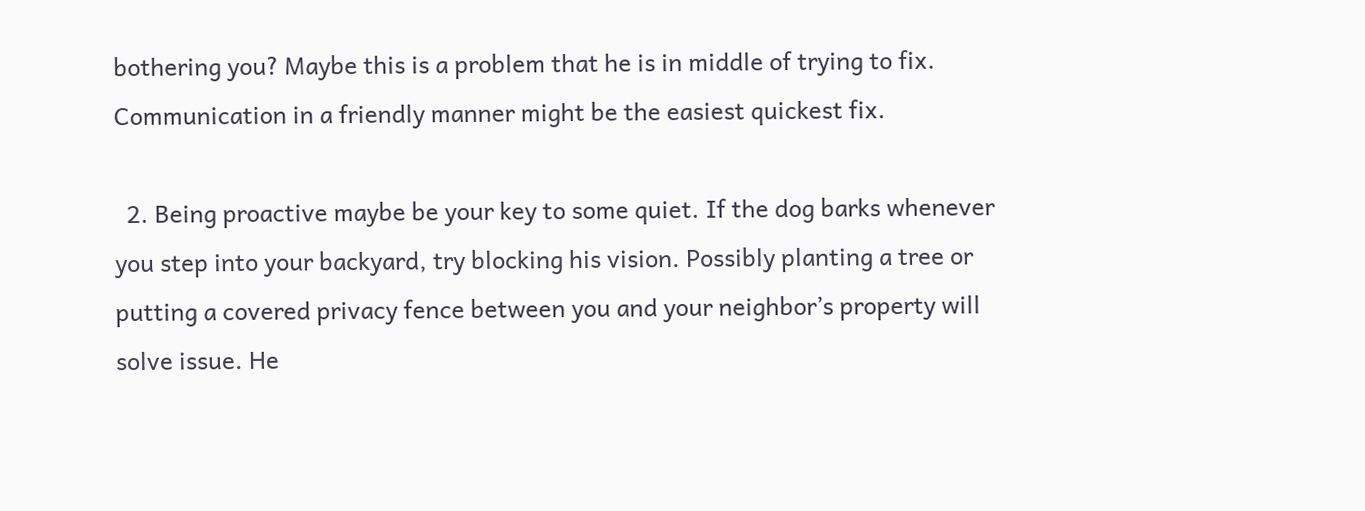bothering you? Maybe this is a problem that he is in middle of trying to fix. Communication in a friendly manner might be the easiest quickest fix.

  2. Being proactive maybe be your key to some quiet. If the dog barks whenever you step into your backyard, try blocking his vision. Possibly planting a tree or putting a covered privacy fence between you and your neighbor’s property will solve issue. He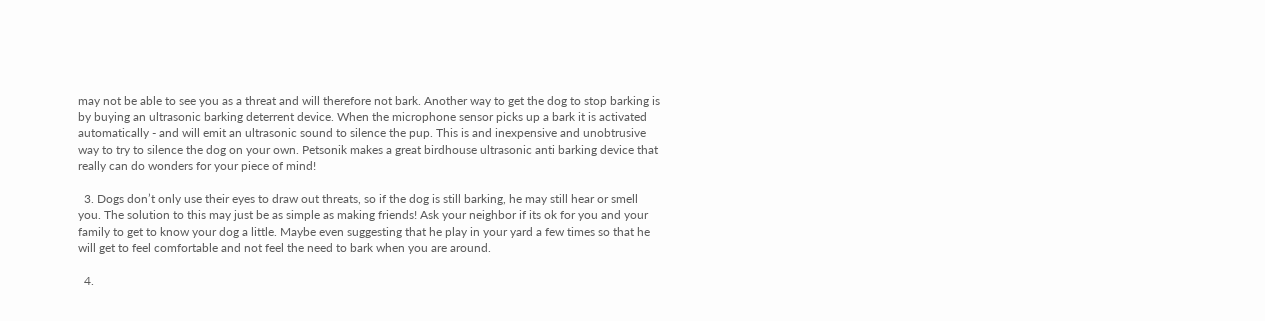may not be able to see you as a threat and will therefore not bark. Another way to get the dog to stop barking is by buying an ultrasonic barking deterrent device. When the microphone sensor picks up a bark it is activated automatically - and will emit an ultrasonic sound to silence the pup. This is and inexpensive and unobtrusive way to try to silence the dog on your own. Petsonik makes a great birdhouse ultrasonic anti barking device that really can do wonders for your piece of mind!

  3. Dogs don’t only use their eyes to draw out threats, so if the dog is still barking, he may still hear or smell you. The solution to this may just be as simple as making friends! Ask your neighbor if its ok for you and your family to get to know your dog a little. Maybe even suggesting that he play in your yard a few times so that he will get to feel comfortable and not feel the need to bark when you are around.

  4.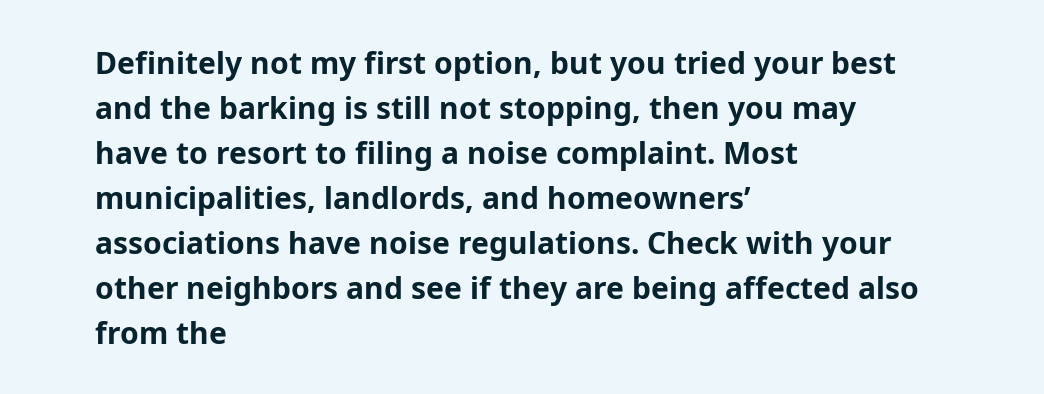Definitely not my first option, but you tried your best and the barking is still not stopping, then you may have to resort to filing a noise complaint. Most municipalities, landlords, and homeowners’ associations have noise regulations. Check with your other neighbors and see if they are being affected also from the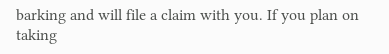barking and will file a claim with you. If you plan on taking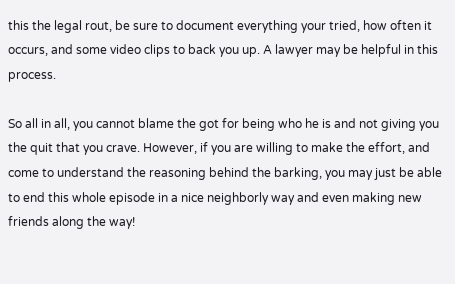this the legal rout, be sure to document everything your tried, how often it occurs, and some video clips to back you up. A lawyer may be helpful in this process.

So all in all, you cannot blame the got for being who he is and not giving you the quit that you crave. However, if you are willing to make the effort, and come to understand the reasoning behind the barking, you may just be able to end this whole episode in a nice neighborly way and even making new friends along the way!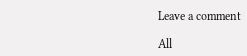Leave a comment

All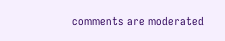comments are moderated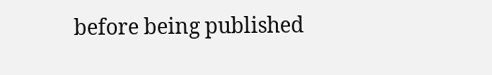before being published